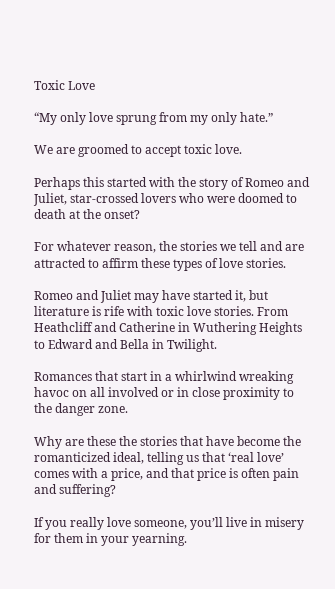Toxic Love

“My only love sprung from my only hate.”

We are groomed to accept toxic love.

Perhaps this started with the story of Romeo and Juliet, star-crossed lovers who were doomed to death at the onset?

For whatever reason, the stories we tell and are attracted to affirm these types of love stories.

Romeo and Juliet may have started it, but literature is rife with toxic love stories. From Heathcliff and Catherine in Wuthering Heights to Edward and Bella in Twilight.

Romances that start in a whirlwind wreaking havoc on all involved or in close proximity to the danger zone.

Why are these the stories that have become the romanticized ideal, telling us that ‘real love’ comes with a price, and that price is often pain and suffering?

If you really love someone, you’ll live in misery for them in your yearning.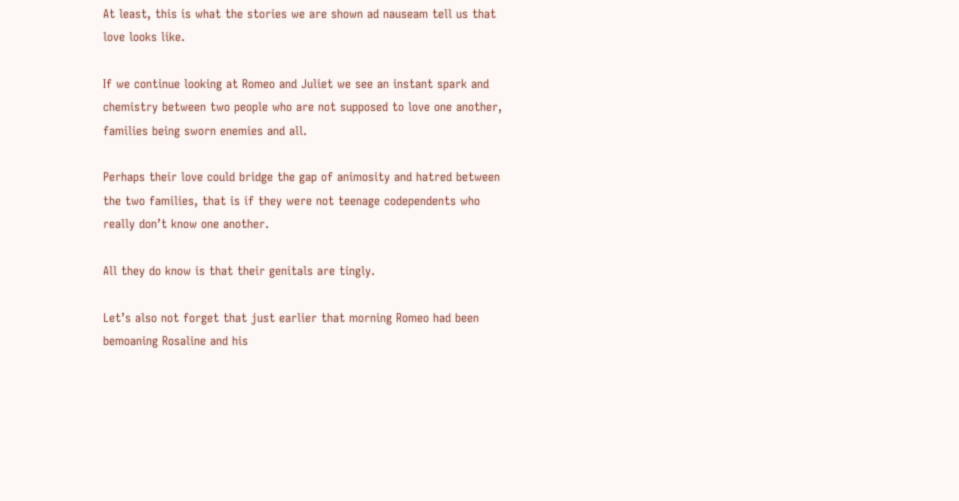At least, this is what the stories we are shown ad nauseam tell us that love looks like.

If we continue looking at Romeo and Juliet we see an instant spark and chemistry between two people who are not supposed to love one another, families being sworn enemies and all.

Perhaps their love could bridge the gap of animosity and hatred between the two families, that is if they were not teenage codependents who really don’t know one another.

All they do know is that their genitals are tingly.

Let’s also not forget that just earlier that morning Romeo had been bemoaning Rosaline and his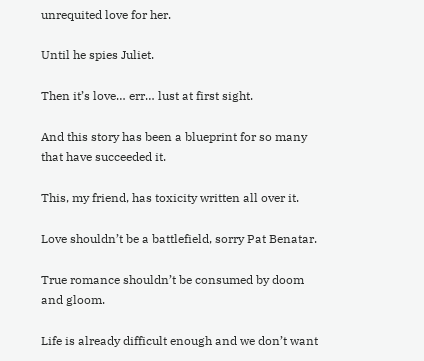unrequited love for her.

Until he spies Juliet.

Then it’s love… err… lust at first sight.

And this story has been a blueprint for so many that have succeeded it.

This, my friend, has toxicity written all over it.

Love shouldn’t be a battlefield, sorry Pat Benatar.

True romance shouldn’t be consumed by doom and gloom.

Life is already difficult enough and we don’t want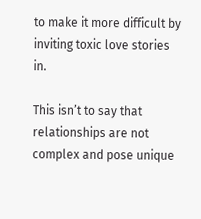to make it more difficult by inviting toxic love stories in.

This isn’t to say that relationships are not complex and pose unique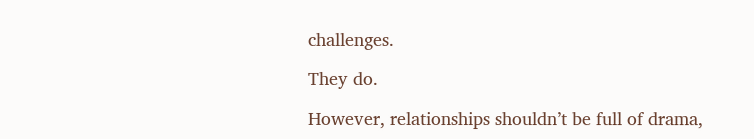challenges.

They do.

However, relationships shouldn’t be full of drama,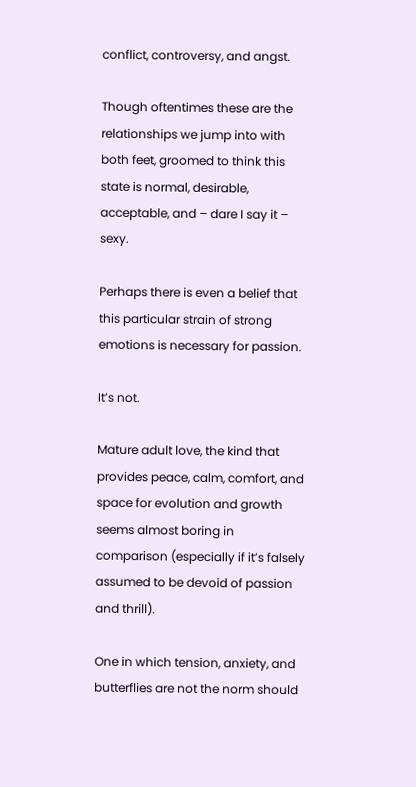conflict, controversy, and angst.

Though oftentimes these are the relationships we jump into with both feet, groomed to think this state is normal, desirable, acceptable, and – dare I say it – sexy.

Perhaps there is even a belief that this particular strain of strong emotions is necessary for passion.

It’s not.

Mature adult love, the kind that provides peace, calm, comfort, and space for evolution and growth seems almost boring in comparison (especially if it’s falsely assumed to be devoid of passion and thrill).

One in which tension, anxiety, and butterflies are not the norm should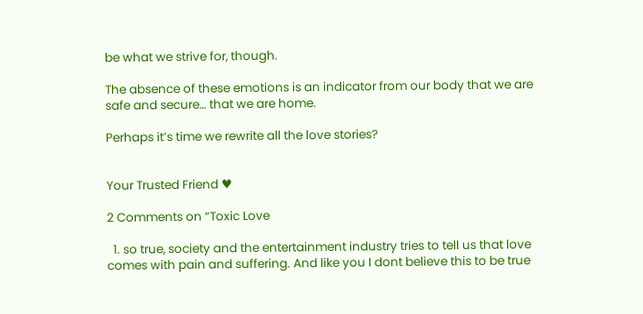be what we strive for, though.

The absence of these emotions is an indicator from our body that we are safe and secure… that we are home.

Perhaps it’s time we rewrite all the love stories?


Your Trusted Friend ♥

2 Comments on “Toxic Love

  1. so true, society and the entertainment industry tries to tell us that love comes with pain and suffering. And like you I dont believe this to be true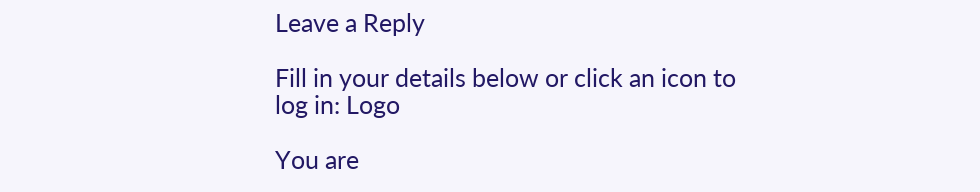Leave a Reply

Fill in your details below or click an icon to log in: Logo

You are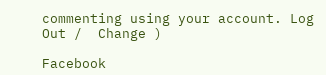commenting using your account. Log Out /  Change )

Facebook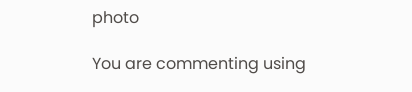photo

You are commenting using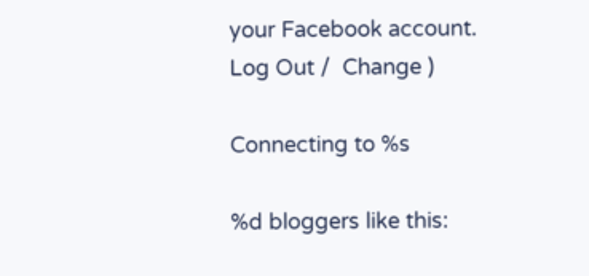your Facebook account. Log Out /  Change )

Connecting to %s

%d bloggers like this: